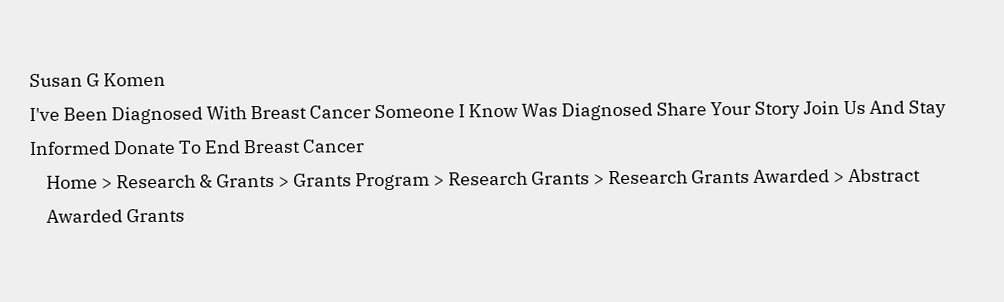Susan G Komen
I've Been Diagnosed With Breast Cancer Someone I Know Was Diagnosed Share Your Story Join Us And Stay Informed Donate To End Breast Cancer
    Home > Research & Grants > Grants Program > Research Grants > Research Grants Awarded > Abstract
    Awarded Grants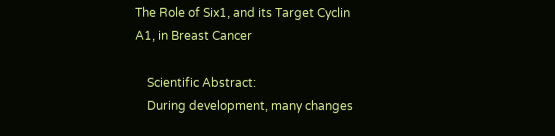The Role of Six1, and its Target Cyclin A1, in Breast Cancer

    Scientific Abstract:
    During development, many changes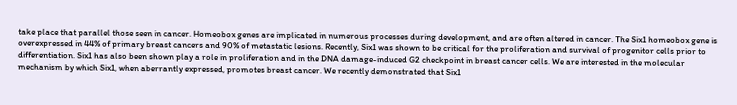take place that parallel those seen in cancer. Homeobox genes are implicated in numerous processes during development, and are often altered in cancer. The Six1 homeobox gene is overexpressed in 44% of primary breast cancers and 90% of metastatic lesions. Recently, Six1 was shown to be critical for the proliferation and survival of progenitor cells prior to differentiation. Six1 has also been shown play a role in proliferation and in the DNA damage-induced G2 checkpoint in breast cancer cells. We are interested in the molecular mechanism by which Six1, when aberrantly expressed, promotes breast cancer. We recently demonstrated that Six1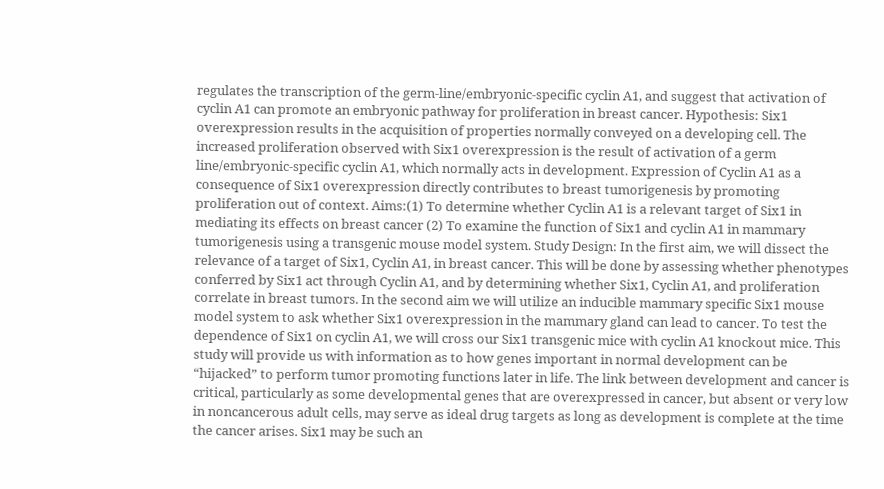regulates the transcription of the germ-line/embryonic-specific cyclin A1, and suggest that activation of cyclin A1 can promote an embryonic pathway for proliferation in breast cancer. Hypothesis: Six1 overexpression results in the acquisition of properties normally conveyed on a developing cell. The increased proliferation observed with Six1 overexpression is the result of activation of a germ line/embryonic-specific cyclin A1, which normally acts in development. Expression of Cyclin A1 as a consequence of Six1 overexpression directly contributes to breast tumorigenesis by promoting proliferation out of context. Aims:(1) To determine whether Cyclin A1 is a relevant target of Six1 in mediating its effects on breast cancer (2) To examine the function of Six1 and cyclin A1 in mammary tumorigenesis using a transgenic mouse model system. Study Design: In the first aim, we will dissect the relevance of a target of Six1, Cyclin A1, in breast cancer. This will be done by assessing whether phenotypes conferred by Six1 act through Cyclin A1, and by determining whether Six1, Cyclin A1, and proliferation correlate in breast tumors. In the second aim we will utilize an inducible mammary specific Six1 mouse model system to ask whether Six1 overexpression in the mammary gland can lead to cancer. To test the dependence of Six1 on cyclin A1, we will cross our Six1 transgenic mice with cyclin A1 knockout mice. This study will provide us with information as to how genes important in normal development can be “hijacked” to perform tumor promoting functions later in life. The link between development and cancer is critical, particularly as some developmental genes that are overexpressed in cancer, but absent or very low in noncancerous adult cells, may serve as ideal drug targets as long as development is complete at the time the cancer arises. Six1 may be such an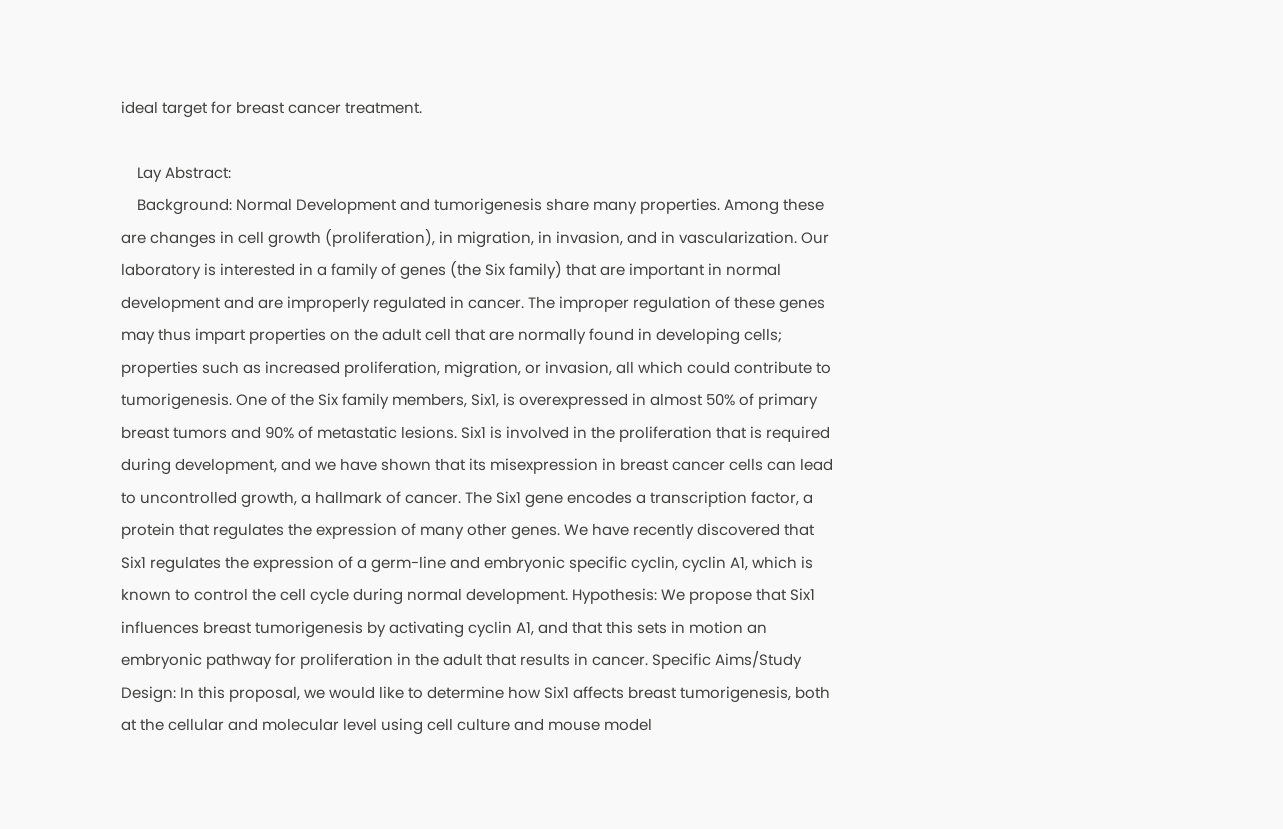ideal target for breast cancer treatment.

    Lay Abstract:
    Background: Normal Development and tumorigenesis share many properties. Among these are changes in cell growth (proliferation), in migration, in invasion, and in vascularization. Our laboratory is interested in a family of genes (the Six family) that are important in normal development and are improperly regulated in cancer. The improper regulation of these genes may thus impart properties on the adult cell that are normally found in developing cells; properties such as increased proliferation, migration, or invasion, all which could contribute to tumorigenesis. One of the Six family members, Six1, is overexpressed in almost 50% of primary breast tumors and 90% of metastatic lesions. Six1 is involved in the proliferation that is required during development, and we have shown that its misexpression in breast cancer cells can lead to uncontrolled growth, a hallmark of cancer. The Six1 gene encodes a transcription factor, a protein that regulates the expression of many other genes. We have recently discovered that Six1 regulates the expression of a germ-line and embryonic specific cyclin, cyclin A1, which is known to control the cell cycle during normal development. Hypothesis: We propose that Six1 influences breast tumorigenesis by activating cyclin A1, and that this sets in motion an embryonic pathway for proliferation in the adult that results in cancer. Specific Aims/Study Design: In this proposal, we would like to determine how Six1 affects breast tumorigenesis, both at the cellular and molecular level using cell culture and mouse model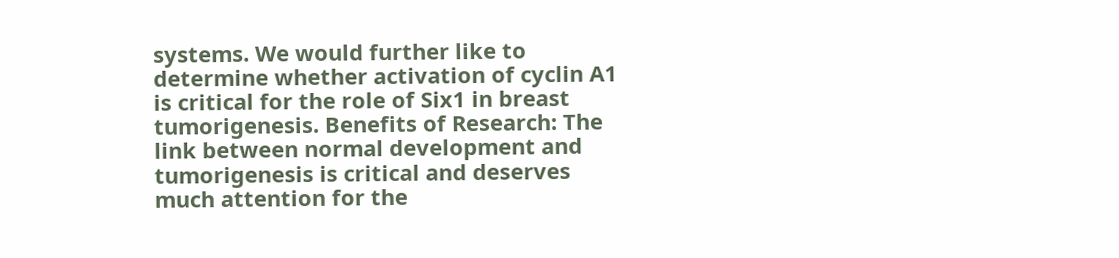systems. We would further like to determine whether activation of cyclin A1 is critical for the role of Six1 in breast tumorigenesis. Benefits of Research: The link between normal development and tumorigenesis is critical and deserves much attention for the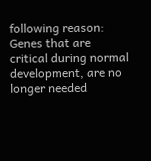following reason: Genes that are critical during normal development, are no longer needed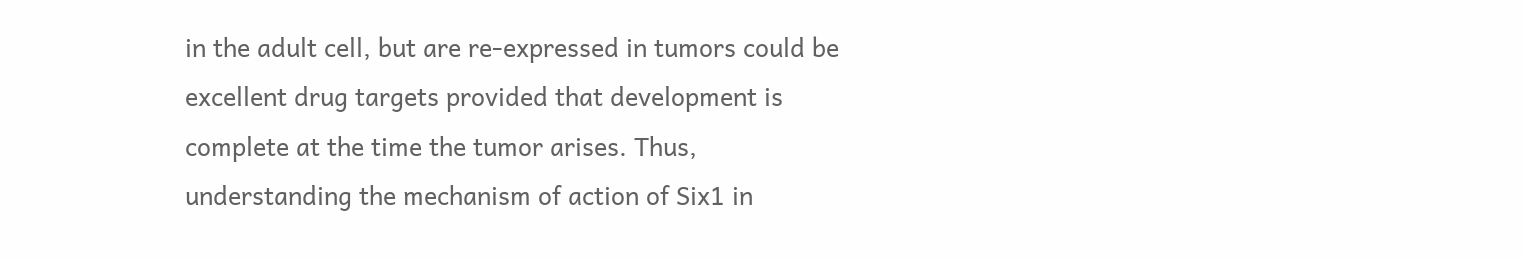in the adult cell, but are re-expressed in tumors could be excellent drug targets provided that development is complete at the time the tumor arises. Thus, understanding the mechanism of action of Six1 in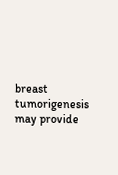breast tumorigenesis may provide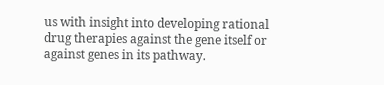us with insight into developing rational drug therapies against the gene itself or against genes in its pathway.